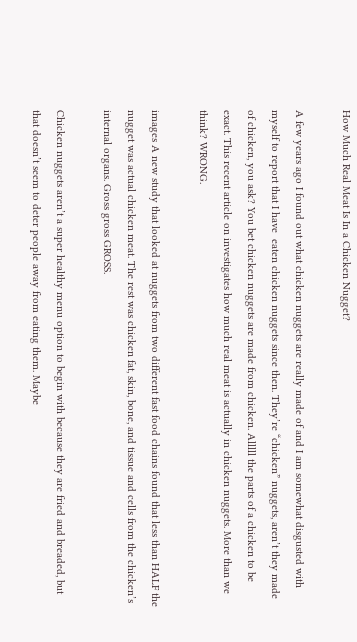How Much Real Meat Is In a Chicken Nugget?

A few years ago I found out what chicken nuggets are really made of and I am somewhat disgusted with myself to report that I have  eaten chicken nuggets since then. They’re “chicken” nuggets, aren’t they made of chicken, you ask? You bet chicken nuggets are made from chicken. Alllll the parts of a chicken to be exact. This recent article on investigates how much real meat is actually in chicken nuggets. More than we think? WRONG.

images A new study that looked at nuggets from two different fast food chains found that less than HALF the nugget was actual chicken meat. The rest was chicken fat, skin, bone, and tissue and cells from the chicken’s internal organs. Gross gross GROSS.

Chicken nuggets aren’t a super healthy menu option to begin with because they are fried and breaded, but that doesn’t seem to deter people away from eating them. Maybe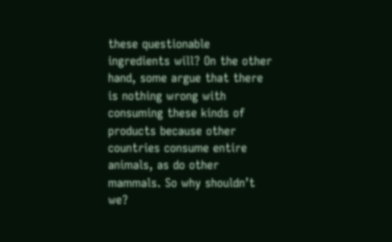these questionable ingredients will? On the other hand, some argue that there is nothing wrong with consuming these kinds of products because other countries consume entire animals, as do other mammals. So why shouldn’t we?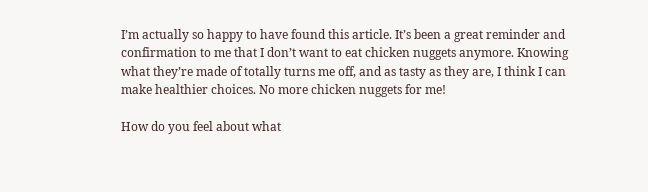I’m actually so happy to have found this article. It’s been a great reminder and confirmation to me that I don’t want to eat chicken nuggets anymore. Knowing what they’re made of totally turns me off, and as tasty as they are, I think I can make healthier choices. No more chicken nuggets for me!

How do you feel about what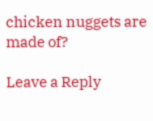chicken nuggets are made of?

Leave a Reply